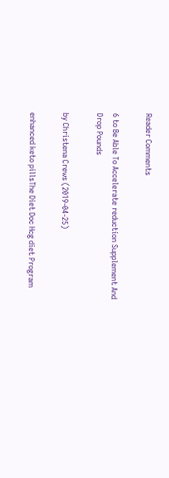Reader Comments

6 to Be Able To Accelerate reduction Supplement And Drop Pounds

by Christena Crews (2019-04-25)

enhanced keto pillsThe Diet Doc Hcg diet Program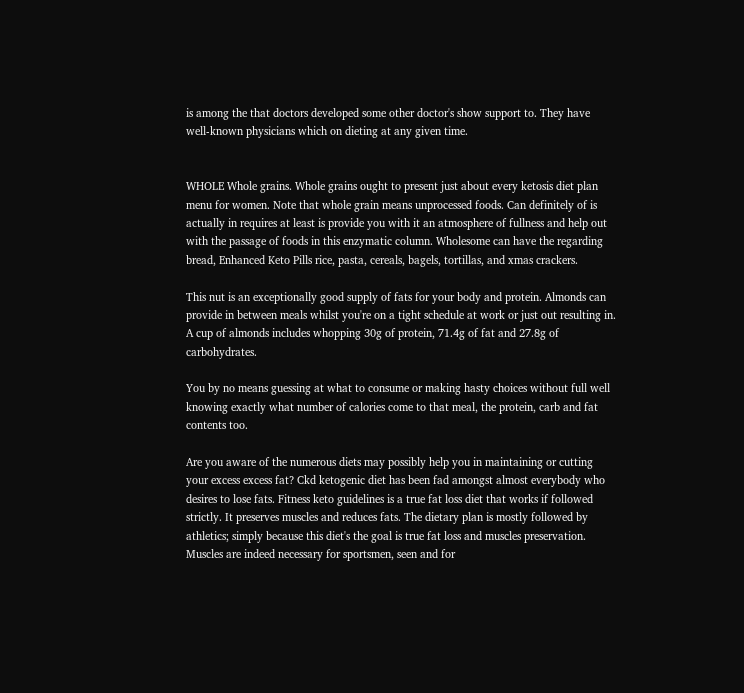is among the that doctors developed some other doctor's show support to. They have well-known physicians which on dieting at any given time.


WHOLE Whole grains. Whole grains ought to present just about every ketosis diet plan menu for women. Note that whole grain means unprocessed foods. Can definitely of is actually in requires at least is provide you with it an atmosphere of fullness and help out with the passage of foods in this enzymatic column. Wholesome can have the regarding bread, Enhanced Keto Pills rice, pasta, cereals, bagels, tortillas, and xmas crackers.

This nut is an exceptionally good supply of fats for your body and protein. Almonds can provide in between meals whilst you're on a tight schedule at work or just out resulting in. A cup of almonds includes whopping 30g of protein, 71.4g of fat and 27.8g of carbohydrates.

You by no means guessing at what to consume or making hasty choices without full well knowing exactly what number of calories come to that meal, the protein, carb and fat contents too.

Are you aware of the numerous diets may possibly help you in maintaining or cutting your excess excess fat? Ckd ketogenic diet has been fad amongst almost everybody who desires to lose fats. Fitness keto guidelines is a true fat loss diet that works if followed strictly. It preserves muscles and reduces fats. The dietary plan is mostly followed by athletics; simply because this diet's the goal is true fat loss and muscles preservation. Muscles are indeed necessary for sportsmen, seen and for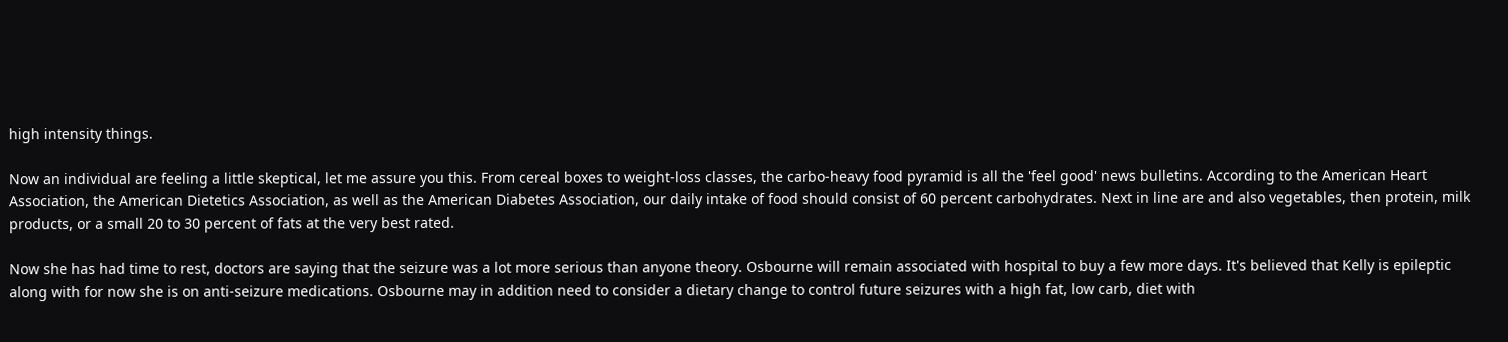high intensity things.

Now an individual are feeling a little skeptical, let me assure you this. From cereal boxes to weight-loss classes, the carbo-heavy food pyramid is all the 'feel good' news bulletins. According to the American Heart Association, the American Dietetics Association, as well as the American Diabetes Association, our daily intake of food should consist of 60 percent carbohydrates. Next in line are and also vegetables, then protein, milk products, or a small 20 to 30 percent of fats at the very best rated.

Now she has had time to rest, doctors are saying that the seizure was a lot more serious than anyone theory. Osbourne will remain associated with hospital to buy a few more days. It's believed that Kelly is epileptic along with for now she is on anti-seizure medications. Osbourne may in addition need to consider a dietary change to control future seizures with a high fat, low carb, diet with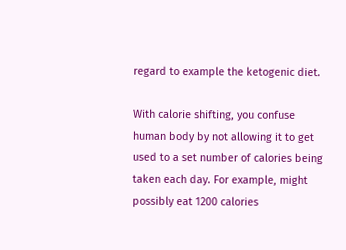regard to example the ketogenic diet.

With calorie shifting, you confuse human body by not allowing it to get used to a set number of calories being taken each day. For example, might possibly eat 1200 calories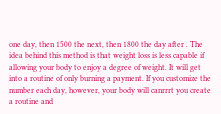one day, then 1500 the next, then 1800 the day after . The idea behind this method is that weight loss is less capable if allowing your body to enjoy a degree of weight. It will get into a routine of only burning a payment. If you customize the number each day, however, your body will canrrrt you create a routine and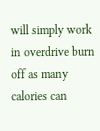will simply work in overdrive burn off as many calories can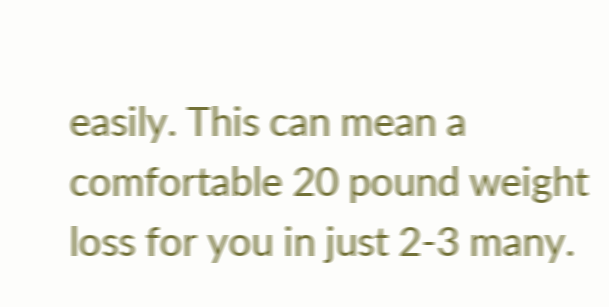easily. This can mean a comfortable 20 pound weight loss for you in just 2-3 many.